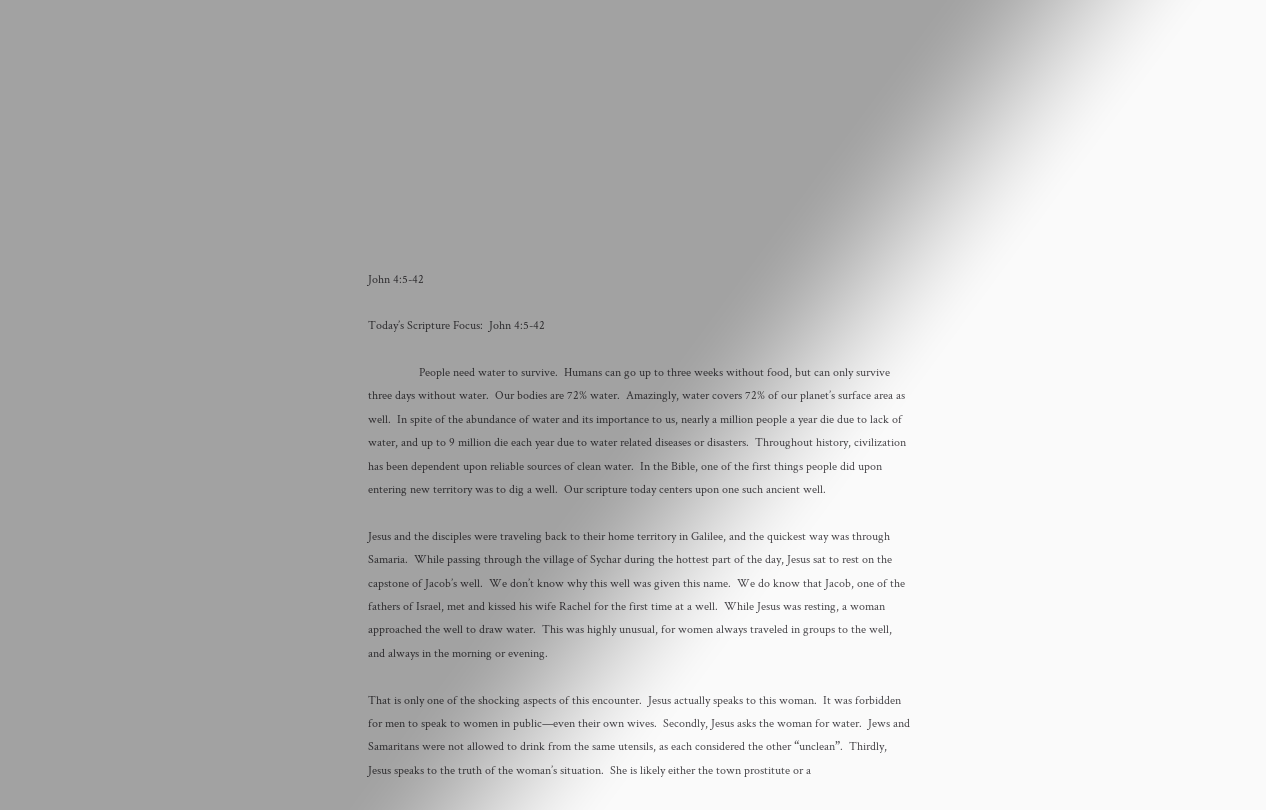John 4:5-42

Today’s Scripture Focus:  John 4:5-42

                 People need water to survive.  Humans can go up to three weeks without food, but can only survive three days without water.  Our bodies are 72% water.  Amazingly, water covers 72% of our planet’s surface area as well.  In spite of the abundance of water and its importance to us, nearly a million people a year die due to lack of water, and up to 9 million die each year due to water related diseases or disasters.  Throughout history, civilization has been dependent upon reliable sources of clean water.  In the Bible, one of the first things people did upon entering new territory was to dig a well.  Our scripture today centers upon one such ancient well.

Jesus and the disciples were traveling back to their home territory in Galilee, and the quickest way was through Samaria.  While passing through the village of Sychar during the hottest part of the day, Jesus sat to rest on the capstone of Jacob’s well.  We don’t know why this well was given this name.  We do know that Jacob, one of the fathers of Israel, met and kissed his wife Rachel for the first time at a well.  While Jesus was resting, a woman approached the well to draw water.  This was highly unusual, for women always traveled in groups to the well, and always in the morning or evening.

That is only one of the shocking aspects of this encounter.  Jesus actually speaks to this woman.  It was forbidden for men to speak to women in public—even their own wives.  Secondly, Jesus asks the woman for water.  Jews and Samaritans were not allowed to drink from the same utensils, as each considered the other “unclean”.  Thirdly, Jesus speaks to the truth of the woman’s situation.  She is likely either the town prostitute or a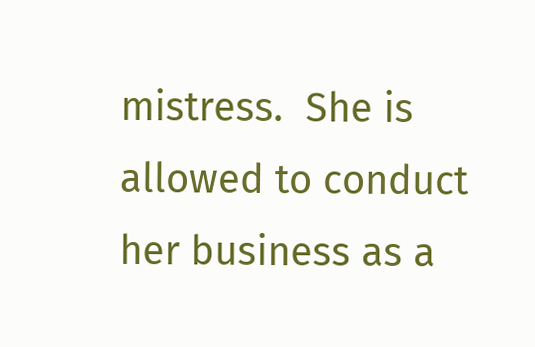mistress.  She is allowed to conduct her business as a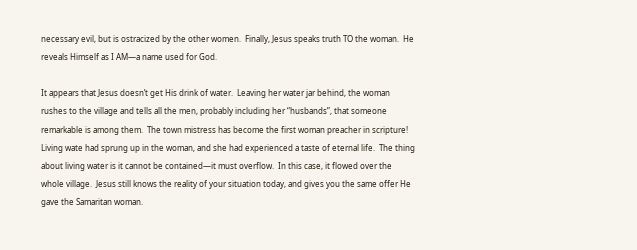necessary evil, but is ostracized by the other women.  Finally, Jesus speaks truth TO the woman.  He reveals Himself as I AM—a name used for God.

It appears that Jesus doesn’t get His drink of water.  Leaving her water jar behind, the woman rushes to the village and tells all the men, probably including her “husbands”, that someone remarkable is among them.  The town mistress has become the first woman preacher in scripture!  Living wate had sprung up in the woman, and she had experienced a taste of eternal life.  The thing about living water is it cannot be contained—it must overflow.  In this case, it flowed over the whole village.  Jesus still knows the reality of your situation today, and gives you the same offer He gave the Samaritan woman.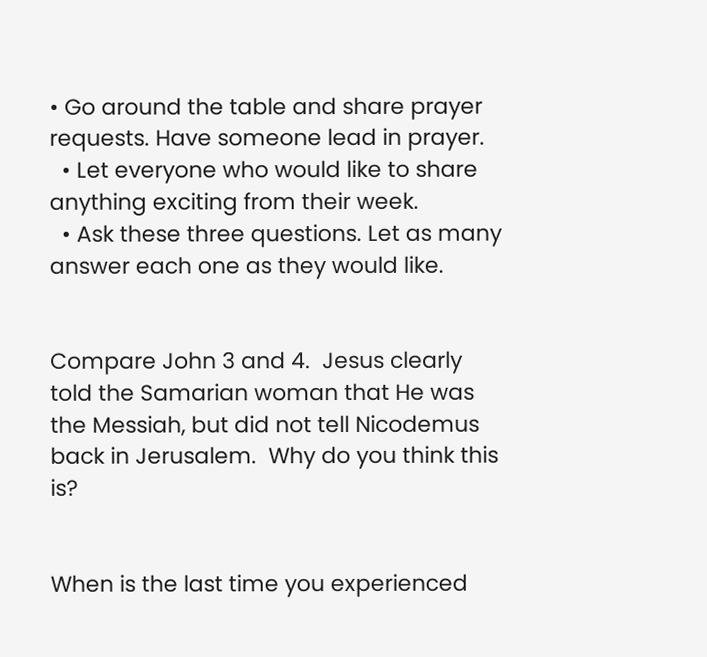• Go around the table and share prayer requests. Have someone lead in prayer.
  • Let everyone who would like to share anything exciting from their week.
  • Ask these three questions. Let as many answer each one as they would like.


Compare John 3 and 4.  Jesus clearly told the Samarian woman that He was the Messiah, but did not tell Nicodemus back in Jerusalem.  Why do you think this is?


When is the last time you experienced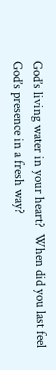God’s living water in your heart?  When did you last feel God’s presence in a fresh way?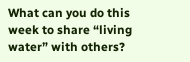What can you do this week to share “living water” with others?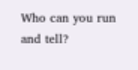Who can you run and tell?